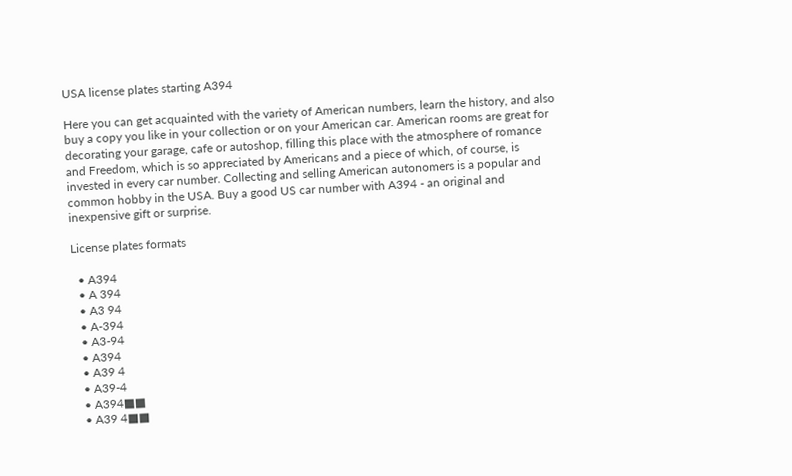USA license plates starting A394

Here you can get acquainted with the variety of American numbers, learn the history, and also buy a copy you like in your collection or on your American car. American rooms are great for decorating your garage, cafe or autoshop, filling this place with the atmosphere of romance and Freedom, which is so appreciated by Americans and a piece of which, of course, is invested in every car number. Collecting and selling American autonomers is a popular and common hobby in the USA. Buy a good US car number with A394 - an original and inexpensive gift or surprise.

License plates formats

  • A394
  • A 394
  • A3 94
  • A-394
  • A3-94
  • A394
  • A39 4
  • A39-4
  • A394■■
  • A39 4■■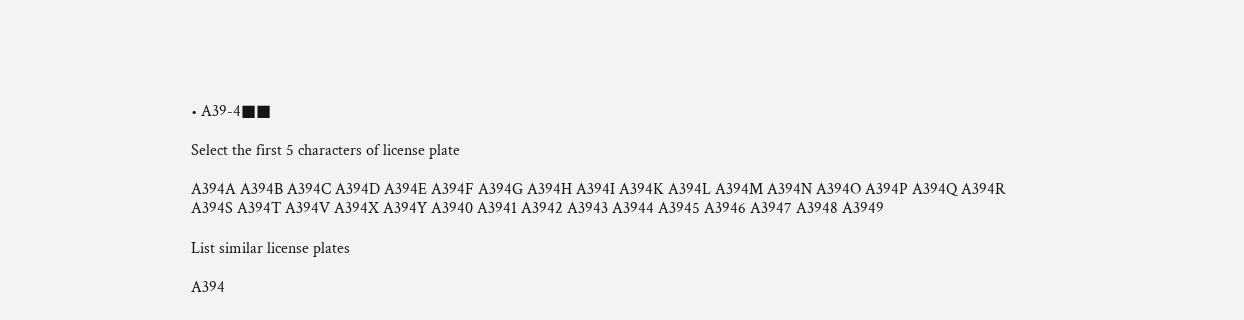• A39-4■■

Select the first 5 characters of license plate

A394A A394B A394C A394D A394E A394F A394G A394H A394I A394K A394L A394M A394N A394O A394P A394Q A394R A394S A394T A394V A394X A394Y A3940 A3941 A3942 A3943 A3944 A3945 A3946 A3947 A3948 A3949

List similar license plates

A394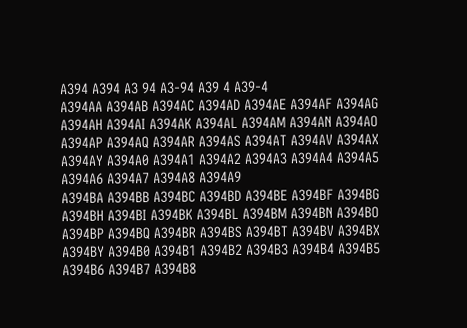A394 A394 A3 94 A3-94 A39 4 A39-4
A394AA A394AB A394AC A394AD A394AE A394AF A394AG A394AH A394AI A394AK A394AL A394AM A394AN A394AO A394AP A394AQ A394AR A394AS A394AT A394AV A394AX A394AY A394A0 A394A1 A394A2 A394A3 A394A4 A394A5 A394A6 A394A7 A394A8 A394A9
A394BA A394BB A394BC A394BD A394BE A394BF A394BG A394BH A394BI A394BK A394BL A394BM A394BN A394BO A394BP A394BQ A394BR A394BS A394BT A394BV A394BX A394BY A394B0 A394B1 A394B2 A394B3 A394B4 A394B5 A394B6 A394B7 A394B8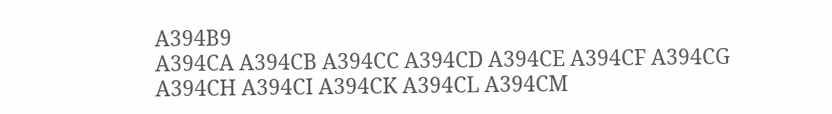A394B9
A394CA A394CB A394CC A394CD A394CE A394CF A394CG A394CH A394CI A394CK A394CL A394CM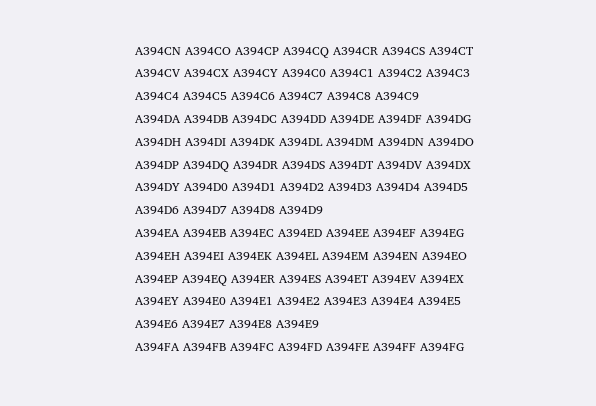A394CN A394CO A394CP A394CQ A394CR A394CS A394CT A394CV A394CX A394CY A394C0 A394C1 A394C2 A394C3 A394C4 A394C5 A394C6 A394C7 A394C8 A394C9
A394DA A394DB A394DC A394DD A394DE A394DF A394DG A394DH A394DI A394DK A394DL A394DM A394DN A394DO A394DP A394DQ A394DR A394DS A394DT A394DV A394DX A394DY A394D0 A394D1 A394D2 A394D3 A394D4 A394D5 A394D6 A394D7 A394D8 A394D9
A394EA A394EB A394EC A394ED A394EE A394EF A394EG A394EH A394EI A394EK A394EL A394EM A394EN A394EO A394EP A394EQ A394ER A394ES A394ET A394EV A394EX A394EY A394E0 A394E1 A394E2 A394E3 A394E4 A394E5 A394E6 A394E7 A394E8 A394E9
A394FA A394FB A394FC A394FD A394FE A394FF A394FG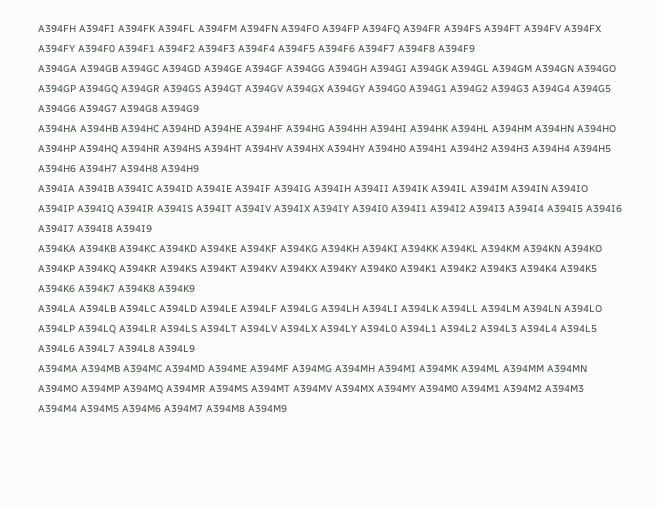A394FH A394FI A394FK A394FL A394FM A394FN A394FO A394FP A394FQ A394FR A394FS A394FT A394FV A394FX A394FY A394F0 A394F1 A394F2 A394F3 A394F4 A394F5 A394F6 A394F7 A394F8 A394F9
A394GA A394GB A394GC A394GD A394GE A394GF A394GG A394GH A394GI A394GK A394GL A394GM A394GN A394GO A394GP A394GQ A394GR A394GS A394GT A394GV A394GX A394GY A394G0 A394G1 A394G2 A394G3 A394G4 A394G5 A394G6 A394G7 A394G8 A394G9
A394HA A394HB A394HC A394HD A394HE A394HF A394HG A394HH A394HI A394HK A394HL A394HM A394HN A394HO A394HP A394HQ A394HR A394HS A394HT A394HV A394HX A394HY A394H0 A394H1 A394H2 A394H3 A394H4 A394H5 A394H6 A394H7 A394H8 A394H9
A394IA A394IB A394IC A394ID A394IE A394IF A394IG A394IH A394II A394IK A394IL A394IM A394IN A394IO A394IP A394IQ A394IR A394IS A394IT A394IV A394IX A394IY A394I0 A394I1 A394I2 A394I3 A394I4 A394I5 A394I6 A394I7 A394I8 A394I9
A394KA A394KB A394KC A394KD A394KE A394KF A394KG A394KH A394KI A394KK A394KL A394KM A394KN A394KO A394KP A394KQ A394KR A394KS A394KT A394KV A394KX A394KY A394K0 A394K1 A394K2 A394K3 A394K4 A394K5 A394K6 A394K7 A394K8 A394K9
A394LA A394LB A394LC A394LD A394LE A394LF A394LG A394LH A394LI A394LK A394LL A394LM A394LN A394LO A394LP A394LQ A394LR A394LS A394LT A394LV A394LX A394LY A394L0 A394L1 A394L2 A394L3 A394L4 A394L5 A394L6 A394L7 A394L8 A394L9
A394MA A394MB A394MC A394MD A394ME A394MF A394MG A394MH A394MI A394MK A394ML A394MM A394MN A394MO A394MP A394MQ A394MR A394MS A394MT A394MV A394MX A394MY A394M0 A394M1 A394M2 A394M3 A394M4 A394M5 A394M6 A394M7 A394M8 A394M9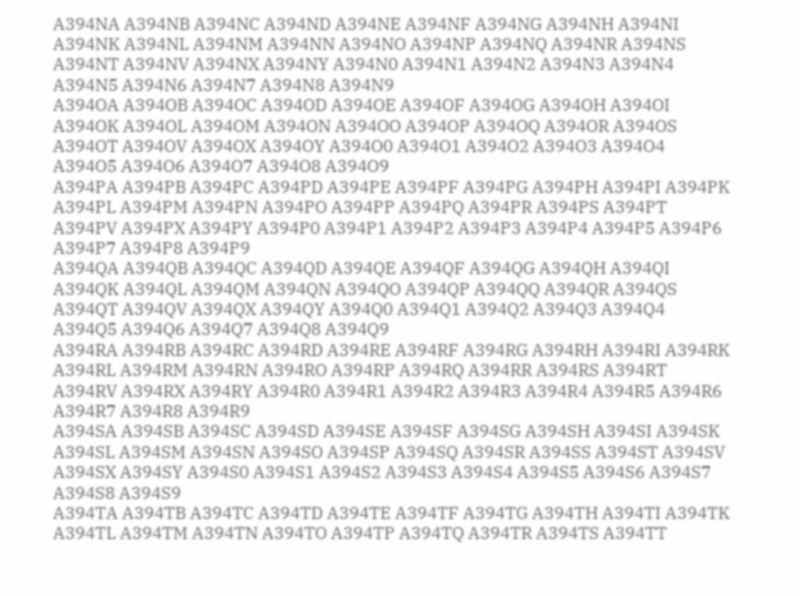A394NA A394NB A394NC A394ND A394NE A394NF A394NG A394NH A394NI A394NK A394NL A394NM A394NN A394NO A394NP A394NQ A394NR A394NS A394NT A394NV A394NX A394NY A394N0 A394N1 A394N2 A394N3 A394N4 A394N5 A394N6 A394N7 A394N8 A394N9
A394OA A394OB A394OC A394OD A394OE A394OF A394OG A394OH A394OI A394OK A394OL A394OM A394ON A394OO A394OP A394OQ A394OR A394OS A394OT A394OV A394OX A394OY A394O0 A394O1 A394O2 A394O3 A394O4 A394O5 A394O6 A394O7 A394O8 A394O9
A394PA A394PB A394PC A394PD A394PE A394PF A394PG A394PH A394PI A394PK A394PL A394PM A394PN A394PO A394PP A394PQ A394PR A394PS A394PT A394PV A394PX A394PY A394P0 A394P1 A394P2 A394P3 A394P4 A394P5 A394P6 A394P7 A394P8 A394P9
A394QA A394QB A394QC A394QD A394QE A394QF A394QG A394QH A394QI A394QK A394QL A394QM A394QN A394QO A394QP A394QQ A394QR A394QS A394QT A394QV A394QX A394QY A394Q0 A394Q1 A394Q2 A394Q3 A394Q4 A394Q5 A394Q6 A394Q7 A394Q8 A394Q9
A394RA A394RB A394RC A394RD A394RE A394RF A394RG A394RH A394RI A394RK A394RL A394RM A394RN A394RO A394RP A394RQ A394RR A394RS A394RT A394RV A394RX A394RY A394R0 A394R1 A394R2 A394R3 A394R4 A394R5 A394R6 A394R7 A394R8 A394R9
A394SA A394SB A394SC A394SD A394SE A394SF A394SG A394SH A394SI A394SK A394SL A394SM A394SN A394SO A394SP A394SQ A394SR A394SS A394ST A394SV A394SX A394SY A394S0 A394S1 A394S2 A394S3 A394S4 A394S5 A394S6 A394S7 A394S8 A394S9
A394TA A394TB A394TC A394TD A394TE A394TF A394TG A394TH A394TI A394TK A394TL A394TM A394TN A394TO A394TP A394TQ A394TR A394TS A394TT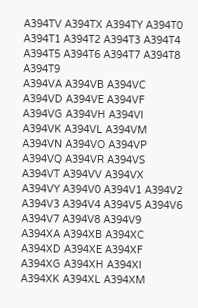A394TV A394TX A394TY A394T0 A394T1 A394T2 A394T3 A394T4 A394T5 A394T6 A394T7 A394T8 A394T9
A394VA A394VB A394VC A394VD A394VE A394VF A394VG A394VH A394VI A394VK A394VL A394VM A394VN A394VO A394VP A394VQ A394VR A394VS A394VT A394VV A394VX A394VY A394V0 A394V1 A394V2 A394V3 A394V4 A394V5 A394V6 A394V7 A394V8 A394V9
A394XA A394XB A394XC A394XD A394XE A394XF A394XG A394XH A394XI A394XK A394XL A394XM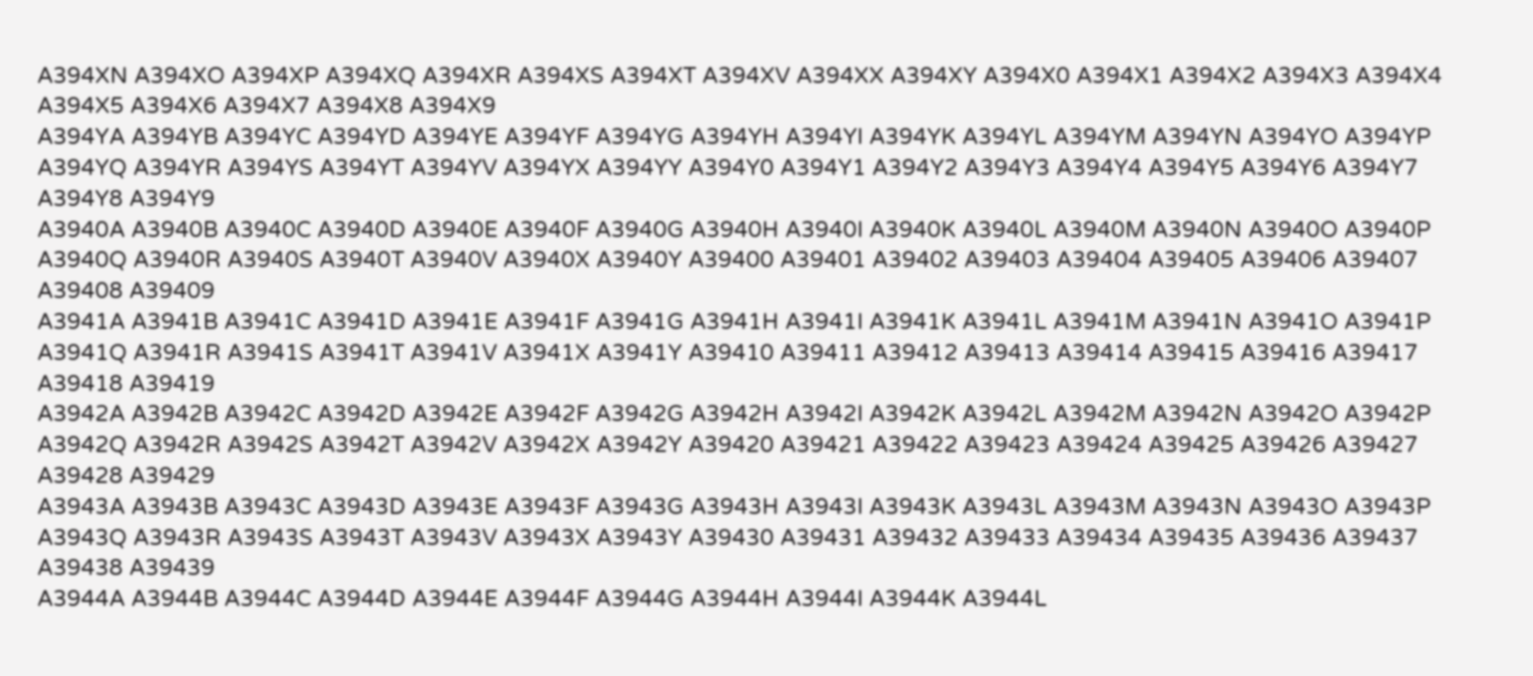A394XN A394XO A394XP A394XQ A394XR A394XS A394XT A394XV A394XX A394XY A394X0 A394X1 A394X2 A394X3 A394X4 A394X5 A394X6 A394X7 A394X8 A394X9
A394YA A394YB A394YC A394YD A394YE A394YF A394YG A394YH A394YI A394YK A394YL A394YM A394YN A394YO A394YP A394YQ A394YR A394YS A394YT A394YV A394YX A394YY A394Y0 A394Y1 A394Y2 A394Y3 A394Y4 A394Y5 A394Y6 A394Y7 A394Y8 A394Y9
A3940A A3940B A3940C A3940D A3940E A3940F A3940G A3940H A3940I A3940K A3940L A3940M A3940N A3940O A3940P A3940Q A3940R A3940S A3940T A3940V A3940X A3940Y A39400 A39401 A39402 A39403 A39404 A39405 A39406 A39407 A39408 A39409
A3941A A3941B A3941C A3941D A3941E A3941F A3941G A3941H A3941I A3941K A3941L A3941M A3941N A3941O A3941P A3941Q A3941R A3941S A3941T A3941V A3941X A3941Y A39410 A39411 A39412 A39413 A39414 A39415 A39416 A39417 A39418 A39419
A3942A A3942B A3942C A3942D A3942E A3942F A3942G A3942H A3942I A3942K A3942L A3942M A3942N A3942O A3942P A3942Q A3942R A3942S A3942T A3942V A3942X A3942Y A39420 A39421 A39422 A39423 A39424 A39425 A39426 A39427 A39428 A39429
A3943A A3943B A3943C A3943D A3943E A3943F A3943G A3943H A3943I A3943K A3943L A3943M A3943N A3943O A3943P A3943Q A3943R A3943S A3943T A3943V A3943X A3943Y A39430 A39431 A39432 A39433 A39434 A39435 A39436 A39437 A39438 A39439
A3944A A3944B A3944C A3944D A3944E A3944F A3944G A3944H A3944I A3944K A3944L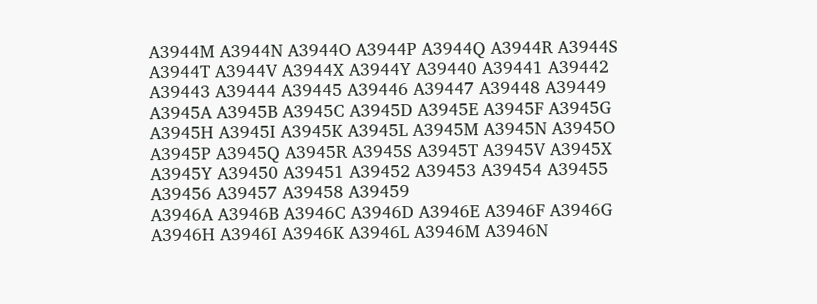A3944M A3944N A3944O A3944P A3944Q A3944R A3944S A3944T A3944V A3944X A3944Y A39440 A39441 A39442 A39443 A39444 A39445 A39446 A39447 A39448 A39449
A3945A A3945B A3945C A3945D A3945E A3945F A3945G A3945H A3945I A3945K A3945L A3945M A3945N A3945O A3945P A3945Q A3945R A3945S A3945T A3945V A3945X A3945Y A39450 A39451 A39452 A39453 A39454 A39455 A39456 A39457 A39458 A39459
A3946A A3946B A3946C A3946D A3946E A3946F A3946G A3946H A3946I A3946K A3946L A3946M A3946N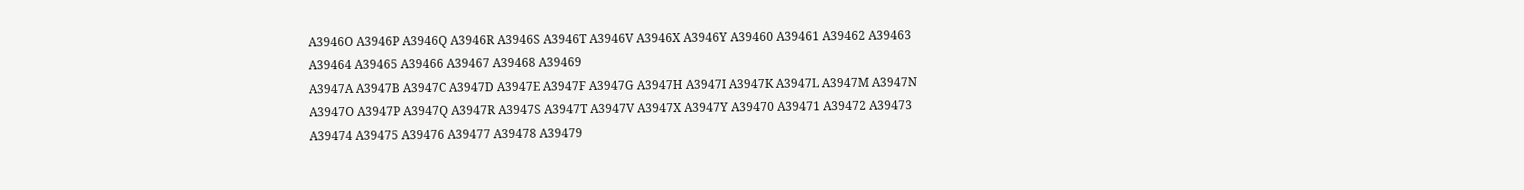A3946O A3946P A3946Q A3946R A3946S A3946T A3946V A3946X A3946Y A39460 A39461 A39462 A39463 A39464 A39465 A39466 A39467 A39468 A39469
A3947A A3947B A3947C A3947D A3947E A3947F A3947G A3947H A3947I A3947K A3947L A3947M A3947N A3947O A3947P A3947Q A3947R A3947S A3947T A3947V A3947X A3947Y A39470 A39471 A39472 A39473 A39474 A39475 A39476 A39477 A39478 A39479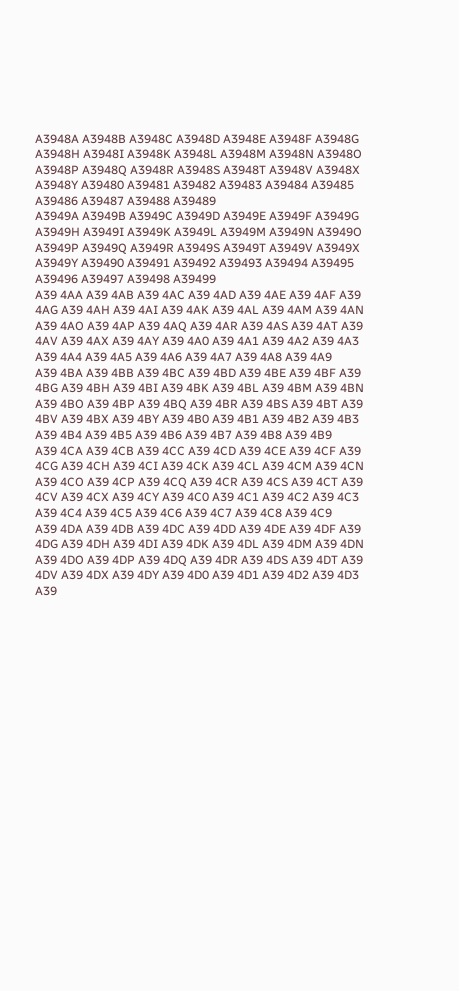A3948A A3948B A3948C A3948D A3948E A3948F A3948G A3948H A3948I A3948K A3948L A3948M A3948N A3948O A3948P A3948Q A3948R A3948S A3948T A3948V A3948X A3948Y A39480 A39481 A39482 A39483 A39484 A39485 A39486 A39487 A39488 A39489
A3949A A3949B A3949C A3949D A3949E A3949F A3949G A3949H A3949I A3949K A3949L A3949M A3949N A3949O A3949P A3949Q A3949R A3949S A3949T A3949V A3949X A3949Y A39490 A39491 A39492 A39493 A39494 A39495 A39496 A39497 A39498 A39499
A39 4AA A39 4AB A39 4AC A39 4AD A39 4AE A39 4AF A39 4AG A39 4AH A39 4AI A39 4AK A39 4AL A39 4AM A39 4AN A39 4AO A39 4AP A39 4AQ A39 4AR A39 4AS A39 4AT A39 4AV A39 4AX A39 4AY A39 4A0 A39 4A1 A39 4A2 A39 4A3 A39 4A4 A39 4A5 A39 4A6 A39 4A7 A39 4A8 A39 4A9
A39 4BA A39 4BB A39 4BC A39 4BD A39 4BE A39 4BF A39 4BG A39 4BH A39 4BI A39 4BK A39 4BL A39 4BM A39 4BN A39 4BO A39 4BP A39 4BQ A39 4BR A39 4BS A39 4BT A39 4BV A39 4BX A39 4BY A39 4B0 A39 4B1 A39 4B2 A39 4B3 A39 4B4 A39 4B5 A39 4B6 A39 4B7 A39 4B8 A39 4B9
A39 4CA A39 4CB A39 4CC A39 4CD A39 4CE A39 4CF A39 4CG A39 4CH A39 4CI A39 4CK A39 4CL A39 4CM A39 4CN A39 4CO A39 4CP A39 4CQ A39 4CR A39 4CS A39 4CT A39 4CV A39 4CX A39 4CY A39 4C0 A39 4C1 A39 4C2 A39 4C3 A39 4C4 A39 4C5 A39 4C6 A39 4C7 A39 4C8 A39 4C9
A39 4DA A39 4DB A39 4DC A39 4DD A39 4DE A39 4DF A39 4DG A39 4DH A39 4DI A39 4DK A39 4DL A39 4DM A39 4DN A39 4DO A39 4DP A39 4DQ A39 4DR A39 4DS A39 4DT A39 4DV A39 4DX A39 4DY A39 4D0 A39 4D1 A39 4D2 A39 4D3 A39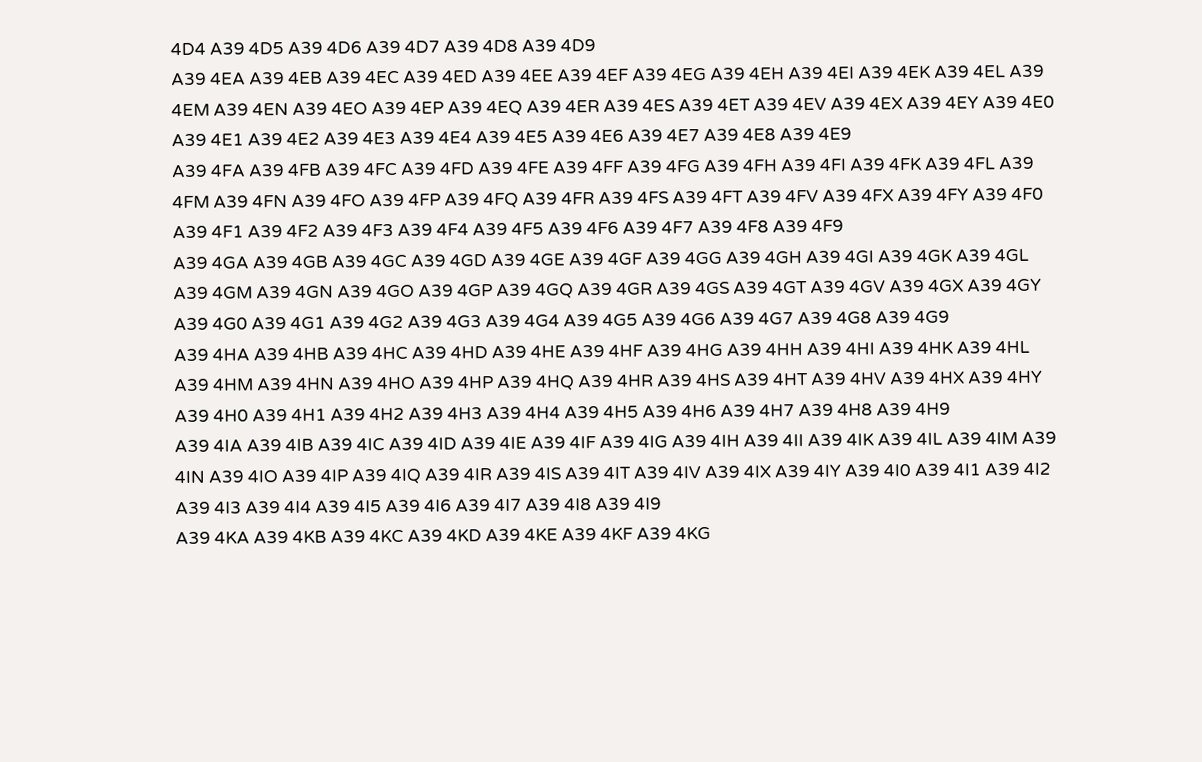4D4 A39 4D5 A39 4D6 A39 4D7 A39 4D8 A39 4D9
A39 4EA A39 4EB A39 4EC A39 4ED A39 4EE A39 4EF A39 4EG A39 4EH A39 4EI A39 4EK A39 4EL A39 4EM A39 4EN A39 4EO A39 4EP A39 4EQ A39 4ER A39 4ES A39 4ET A39 4EV A39 4EX A39 4EY A39 4E0 A39 4E1 A39 4E2 A39 4E3 A39 4E4 A39 4E5 A39 4E6 A39 4E7 A39 4E8 A39 4E9
A39 4FA A39 4FB A39 4FC A39 4FD A39 4FE A39 4FF A39 4FG A39 4FH A39 4FI A39 4FK A39 4FL A39 4FM A39 4FN A39 4FO A39 4FP A39 4FQ A39 4FR A39 4FS A39 4FT A39 4FV A39 4FX A39 4FY A39 4F0 A39 4F1 A39 4F2 A39 4F3 A39 4F4 A39 4F5 A39 4F6 A39 4F7 A39 4F8 A39 4F9
A39 4GA A39 4GB A39 4GC A39 4GD A39 4GE A39 4GF A39 4GG A39 4GH A39 4GI A39 4GK A39 4GL A39 4GM A39 4GN A39 4GO A39 4GP A39 4GQ A39 4GR A39 4GS A39 4GT A39 4GV A39 4GX A39 4GY A39 4G0 A39 4G1 A39 4G2 A39 4G3 A39 4G4 A39 4G5 A39 4G6 A39 4G7 A39 4G8 A39 4G9
A39 4HA A39 4HB A39 4HC A39 4HD A39 4HE A39 4HF A39 4HG A39 4HH A39 4HI A39 4HK A39 4HL A39 4HM A39 4HN A39 4HO A39 4HP A39 4HQ A39 4HR A39 4HS A39 4HT A39 4HV A39 4HX A39 4HY A39 4H0 A39 4H1 A39 4H2 A39 4H3 A39 4H4 A39 4H5 A39 4H6 A39 4H7 A39 4H8 A39 4H9
A39 4IA A39 4IB A39 4IC A39 4ID A39 4IE A39 4IF A39 4IG A39 4IH A39 4II A39 4IK A39 4IL A39 4IM A39 4IN A39 4IO A39 4IP A39 4IQ A39 4IR A39 4IS A39 4IT A39 4IV A39 4IX A39 4IY A39 4I0 A39 4I1 A39 4I2 A39 4I3 A39 4I4 A39 4I5 A39 4I6 A39 4I7 A39 4I8 A39 4I9
A39 4KA A39 4KB A39 4KC A39 4KD A39 4KE A39 4KF A39 4KG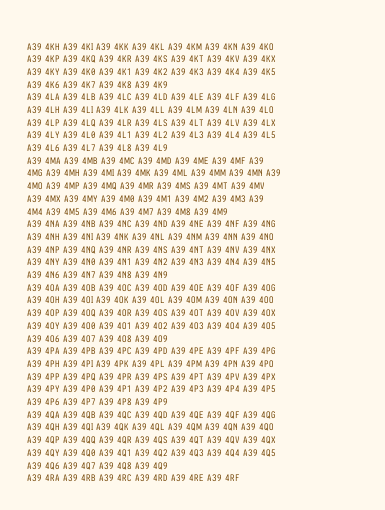A39 4KH A39 4KI A39 4KK A39 4KL A39 4KM A39 4KN A39 4KO A39 4KP A39 4KQ A39 4KR A39 4KS A39 4KT A39 4KV A39 4KX A39 4KY A39 4K0 A39 4K1 A39 4K2 A39 4K3 A39 4K4 A39 4K5 A39 4K6 A39 4K7 A39 4K8 A39 4K9
A39 4LA A39 4LB A39 4LC A39 4LD A39 4LE A39 4LF A39 4LG A39 4LH A39 4LI A39 4LK A39 4LL A39 4LM A39 4LN A39 4LO A39 4LP A39 4LQ A39 4LR A39 4LS A39 4LT A39 4LV A39 4LX A39 4LY A39 4L0 A39 4L1 A39 4L2 A39 4L3 A39 4L4 A39 4L5 A39 4L6 A39 4L7 A39 4L8 A39 4L9
A39 4MA A39 4MB A39 4MC A39 4MD A39 4ME A39 4MF A39 4MG A39 4MH A39 4MI A39 4MK A39 4ML A39 4MM A39 4MN A39 4MO A39 4MP A39 4MQ A39 4MR A39 4MS A39 4MT A39 4MV A39 4MX A39 4MY A39 4M0 A39 4M1 A39 4M2 A39 4M3 A39 4M4 A39 4M5 A39 4M6 A39 4M7 A39 4M8 A39 4M9
A39 4NA A39 4NB A39 4NC A39 4ND A39 4NE A39 4NF A39 4NG A39 4NH A39 4NI A39 4NK A39 4NL A39 4NM A39 4NN A39 4NO A39 4NP A39 4NQ A39 4NR A39 4NS A39 4NT A39 4NV A39 4NX A39 4NY A39 4N0 A39 4N1 A39 4N2 A39 4N3 A39 4N4 A39 4N5 A39 4N6 A39 4N7 A39 4N8 A39 4N9
A39 4OA A39 4OB A39 4OC A39 4OD A39 4OE A39 4OF A39 4OG A39 4OH A39 4OI A39 4OK A39 4OL A39 4OM A39 4ON A39 4OO A39 4OP A39 4OQ A39 4OR A39 4OS A39 4OT A39 4OV A39 4OX A39 4OY A39 4O0 A39 4O1 A39 4O2 A39 4O3 A39 4O4 A39 4O5 A39 4O6 A39 4O7 A39 4O8 A39 4O9
A39 4PA A39 4PB A39 4PC A39 4PD A39 4PE A39 4PF A39 4PG A39 4PH A39 4PI A39 4PK A39 4PL A39 4PM A39 4PN A39 4PO A39 4PP A39 4PQ A39 4PR A39 4PS A39 4PT A39 4PV A39 4PX A39 4PY A39 4P0 A39 4P1 A39 4P2 A39 4P3 A39 4P4 A39 4P5 A39 4P6 A39 4P7 A39 4P8 A39 4P9
A39 4QA A39 4QB A39 4QC A39 4QD A39 4QE A39 4QF A39 4QG A39 4QH A39 4QI A39 4QK A39 4QL A39 4QM A39 4QN A39 4QO A39 4QP A39 4QQ A39 4QR A39 4QS A39 4QT A39 4QV A39 4QX A39 4QY A39 4Q0 A39 4Q1 A39 4Q2 A39 4Q3 A39 4Q4 A39 4Q5 A39 4Q6 A39 4Q7 A39 4Q8 A39 4Q9
A39 4RA A39 4RB A39 4RC A39 4RD A39 4RE A39 4RF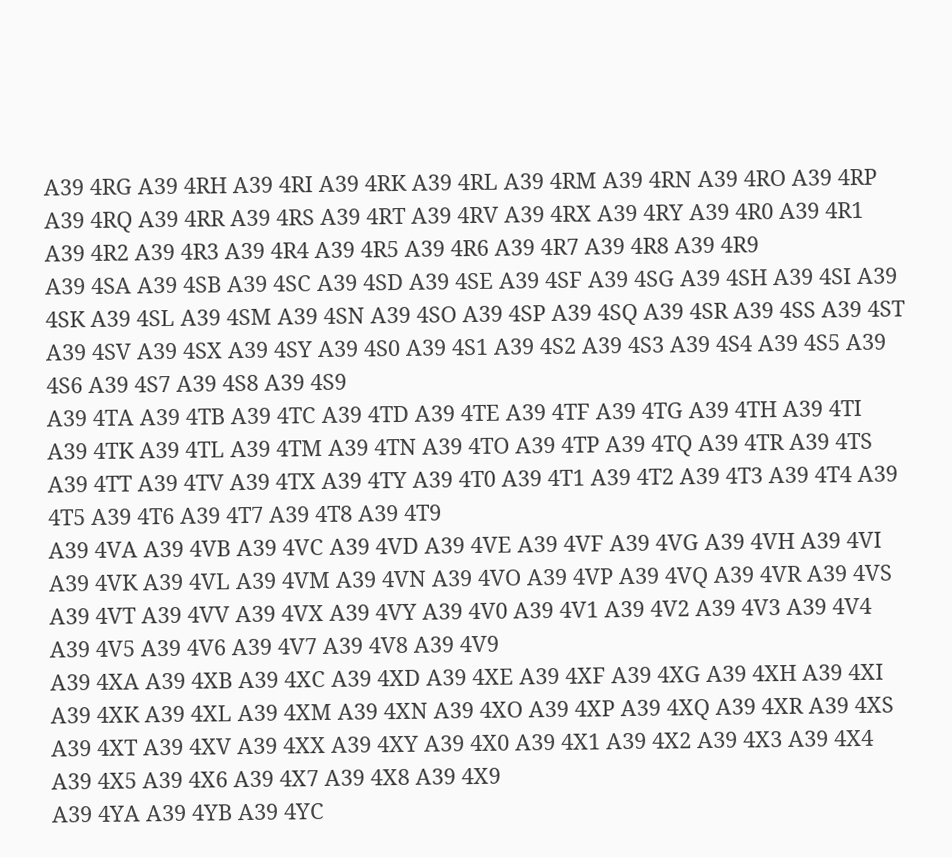A39 4RG A39 4RH A39 4RI A39 4RK A39 4RL A39 4RM A39 4RN A39 4RO A39 4RP A39 4RQ A39 4RR A39 4RS A39 4RT A39 4RV A39 4RX A39 4RY A39 4R0 A39 4R1 A39 4R2 A39 4R3 A39 4R4 A39 4R5 A39 4R6 A39 4R7 A39 4R8 A39 4R9
A39 4SA A39 4SB A39 4SC A39 4SD A39 4SE A39 4SF A39 4SG A39 4SH A39 4SI A39 4SK A39 4SL A39 4SM A39 4SN A39 4SO A39 4SP A39 4SQ A39 4SR A39 4SS A39 4ST A39 4SV A39 4SX A39 4SY A39 4S0 A39 4S1 A39 4S2 A39 4S3 A39 4S4 A39 4S5 A39 4S6 A39 4S7 A39 4S8 A39 4S9
A39 4TA A39 4TB A39 4TC A39 4TD A39 4TE A39 4TF A39 4TG A39 4TH A39 4TI A39 4TK A39 4TL A39 4TM A39 4TN A39 4TO A39 4TP A39 4TQ A39 4TR A39 4TS A39 4TT A39 4TV A39 4TX A39 4TY A39 4T0 A39 4T1 A39 4T2 A39 4T3 A39 4T4 A39 4T5 A39 4T6 A39 4T7 A39 4T8 A39 4T9
A39 4VA A39 4VB A39 4VC A39 4VD A39 4VE A39 4VF A39 4VG A39 4VH A39 4VI A39 4VK A39 4VL A39 4VM A39 4VN A39 4VO A39 4VP A39 4VQ A39 4VR A39 4VS A39 4VT A39 4VV A39 4VX A39 4VY A39 4V0 A39 4V1 A39 4V2 A39 4V3 A39 4V4 A39 4V5 A39 4V6 A39 4V7 A39 4V8 A39 4V9
A39 4XA A39 4XB A39 4XC A39 4XD A39 4XE A39 4XF A39 4XG A39 4XH A39 4XI A39 4XK A39 4XL A39 4XM A39 4XN A39 4XO A39 4XP A39 4XQ A39 4XR A39 4XS A39 4XT A39 4XV A39 4XX A39 4XY A39 4X0 A39 4X1 A39 4X2 A39 4X3 A39 4X4 A39 4X5 A39 4X6 A39 4X7 A39 4X8 A39 4X9
A39 4YA A39 4YB A39 4YC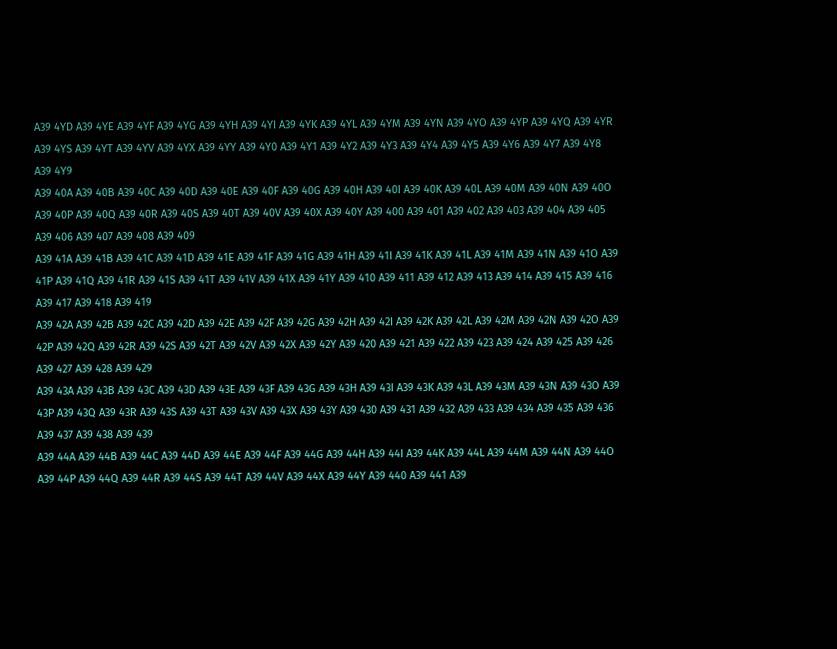A39 4YD A39 4YE A39 4YF A39 4YG A39 4YH A39 4YI A39 4YK A39 4YL A39 4YM A39 4YN A39 4YO A39 4YP A39 4YQ A39 4YR A39 4YS A39 4YT A39 4YV A39 4YX A39 4YY A39 4Y0 A39 4Y1 A39 4Y2 A39 4Y3 A39 4Y4 A39 4Y5 A39 4Y6 A39 4Y7 A39 4Y8 A39 4Y9
A39 40A A39 40B A39 40C A39 40D A39 40E A39 40F A39 40G A39 40H A39 40I A39 40K A39 40L A39 40M A39 40N A39 40O A39 40P A39 40Q A39 40R A39 40S A39 40T A39 40V A39 40X A39 40Y A39 400 A39 401 A39 402 A39 403 A39 404 A39 405 A39 406 A39 407 A39 408 A39 409
A39 41A A39 41B A39 41C A39 41D A39 41E A39 41F A39 41G A39 41H A39 41I A39 41K A39 41L A39 41M A39 41N A39 41O A39 41P A39 41Q A39 41R A39 41S A39 41T A39 41V A39 41X A39 41Y A39 410 A39 411 A39 412 A39 413 A39 414 A39 415 A39 416 A39 417 A39 418 A39 419
A39 42A A39 42B A39 42C A39 42D A39 42E A39 42F A39 42G A39 42H A39 42I A39 42K A39 42L A39 42M A39 42N A39 42O A39 42P A39 42Q A39 42R A39 42S A39 42T A39 42V A39 42X A39 42Y A39 420 A39 421 A39 422 A39 423 A39 424 A39 425 A39 426 A39 427 A39 428 A39 429
A39 43A A39 43B A39 43C A39 43D A39 43E A39 43F A39 43G A39 43H A39 43I A39 43K A39 43L A39 43M A39 43N A39 43O A39 43P A39 43Q A39 43R A39 43S A39 43T A39 43V A39 43X A39 43Y A39 430 A39 431 A39 432 A39 433 A39 434 A39 435 A39 436 A39 437 A39 438 A39 439
A39 44A A39 44B A39 44C A39 44D A39 44E A39 44F A39 44G A39 44H A39 44I A39 44K A39 44L A39 44M A39 44N A39 44O A39 44P A39 44Q A39 44R A39 44S A39 44T A39 44V A39 44X A39 44Y A39 440 A39 441 A39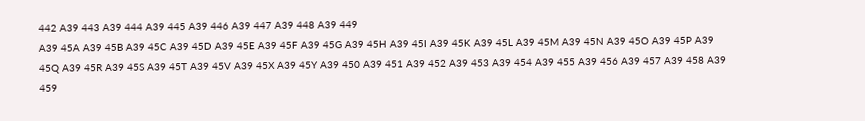442 A39 443 A39 444 A39 445 A39 446 A39 447 A39 448 A39 449
A39 45A A39 45B A39 45C A39 45D A39 45E A39 45F A39 45G A39 45H A39 45I A39 45K A39 45L A39 45M A39 45N A39 45O A39 45P A39 45Q A39 45R A39 45S A39 45T A39 45V A39 45X A39 45Y A39 450 A39 451 A39 452 A39 453 A39 454 A39 455 A39 456 A39 457 A39 458 A39 459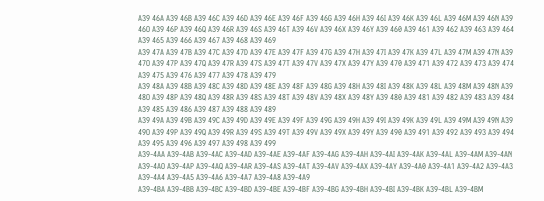A39 46A A39 46B A39 46C A39 46D A39 46E A39 46F A39 46G A39 46H A39 46I A39 46K A39 46L A39 46M A39 46N A39 46O A39 46P A39 46Q A39 46R A39 46S A39 46T A39 46V A39 46X A39 46Y A39 460 A39 461 A39 462 A39 463 A39 464 A39 465 A39 466 A39 467 A39 468 A39 469
A39 47A A39 47B A39 47C A39 47D A39 47E A39 47F A39 47G A39 47H A39 47I A39 47K A39 47L A39 47M A39 47N A39 47O A39 47P A39 47Q A39 47R A39 47S A39 47T A39 47V A39 47X A39 47Y A39 470 A39 471 A39 472 A39 473 A39 474 A39 475 A39 476 A39 477 A39 478 A39 479
A39 48A A39 48B A39 48C A39 48D A39 48E A39 48F A39 48G A39 48H A39 48I A39 48K A39 48L A39 48M A39 48N A39 48O A39 48P A39 48Q A39 48R A39 48S A39 48T A39 48V A39 48X A39 48Y A39 480 A39 481 A39 482 A39 483 A39 484 A39 485 A39 486 A39 487 A39 488 A39 489
A39 49A A39 49B A39 49C A39 49D A39 49E A39 49F A39 49G A39 49H A39 49I A39 49K A39 49L A39 49M A39 49N A39 49O A39 49P A39 49Q A39 49R A39 49S A39 49T A39 49V A39 49X A39 49Y A39 490 A39 491 A39 492 A39 493 A39 494 A39 495 A39 496 A39 497 A39 498 A39 499
A39-4AA A39-4AB A39-4AC A39-4AD A39-4AE A39-4AF A39-4AG A39-4AH A39-4AI A39-4AK A39-4AL A39-4AM A39-4AN A39-4AO A39-4AP A39-4AQ A39-4AR A39-4AS A39-4AT A39-4AV A39-4AX A39-4AY A39-4A0 A39-4A1 A39-4A2 A39-4A3 A39-4A4 A39-4A5 A39-4A6 A39-4A7 A39-4A8 A39-4A9
A39-4BA A39-4BB A39-4BC A39-4BD A39-4BE A39-4BF A39-4BG A39-4BH A39-4BI A39-4BK A39-4BL A39-4BM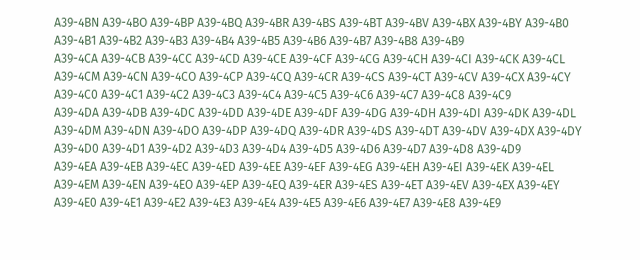A39-4BN A39-4BO A39-4BP A39-4BQ A39-4BR A39-4BS A39-4BT A39-4BV A39-4BX A39-4BY A39-4B0 A39-4B1 A39-4B2 A39-4B3 A39-4B4 A39-4B5 A39-4B6 A39-4B7 A39-4B8 A39-4B9
A39-4CA A39-4CB A39-4CC A39-4CD A39-4CE A39-4CF A39-4CG A39-4CH A39-4CI A39-4CK A39-4CL A39-4CM A39-4CN A39-4CO A39-4CP A39-4CQ A39-4CR A39-4CS A39-4CT A39-4CV A39-4CX A39-4CY A39-4C0 A39-4C1 A39-4C2 A39-4C3 A39-4C4 A39-4C5 A39-4C6 A39-4C7 A39-4C8 A39-4C9
A39-4DA A39-4DB A39-4DC A39-4DD A39-4DE A39-4DF A39-4DG A39-4DH A39-4DI A39-4DK A39-4DL A39-4DM A39-4DN A39-4DO A39-4DP A39-4DQ A39-4DR A39-4DS A39-4DT A39-4DV A39-4DX A39-4DY A39-4D0 A39-4D1 A39-4D2 A39-4D3 A39-4D4 A39-4D5 A39-4D6 A39-4D7 A39-4D8 A39-4D9
A39-4EA A39-4EB A39-4EC A39-4ED A39-4EE A39-4EF A39-4EG A39-4EH A39-4EI A39-4EK A39-4EL A39-4EM A39-4EN A39-4EO A39-4EP A39-4EQ A39-4ER A39-4ES A39-4ET A39-4EV A39-4EX A39-4EY A39-4E0 A39-4E1 A39-4E2 A39-4E3 A39-4E4 A39-4E5 A39-4E6 A39-4E7 A39-4E8 A39-4E9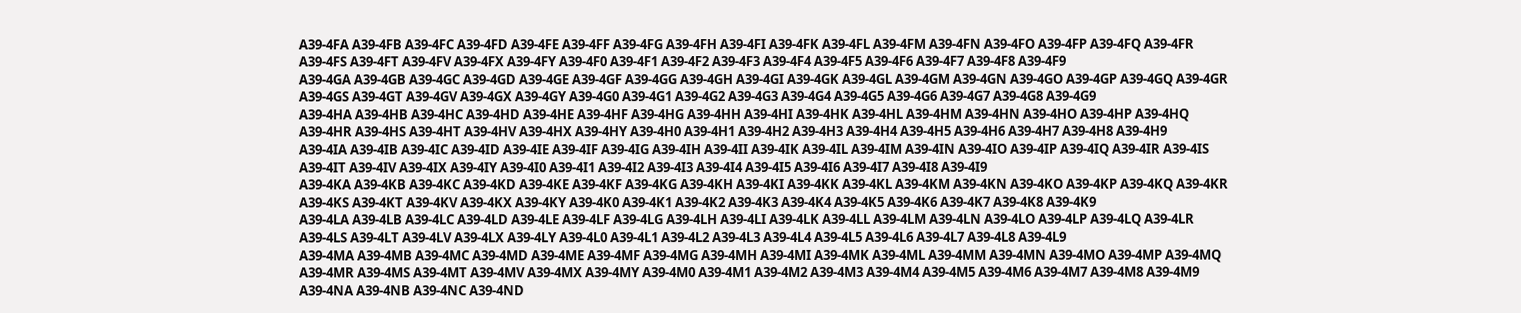A39-4FA A39-4FB A39-4FC A39-4FD A39-4FE A39-4FF A39-4FG A39-4FH A39-4FI A39-4FK A39-4FL A39-4FM A39-4FN A39-4FO A39-4FP A39-4FQ A39-4FR A39-4FS A39-4FT A39-4FV A39-4FX A39-4FY A39-4F0 A39-4F1 A39-4F2 A39-4F3 A39-4F4 A39-4F5 A39-4F6 A39-4F7 A39-4F8 A39-4F9
A39-4GA A39-4GB A39-4GC A39-4GD A39-4GE A39-4GF A39-4GG A39-4GH A39-4GI A39-4GK A39-4GL A39-4GM A39-4GN A39-4GO A39-4GP A39-4GQ A39-4GR A39-4GS A39-4GT A39-4GV A39-4GX A39-4GY A39-4G0 A39-4G1 A39-4G2 A39-4G3 A39-4G4 A39-4G5 A39-4G6 A39-4G7 A39-4G8 A39-4G9
A39-4HA A39-4HB A39-4HC A39-4HD A39-4HE A39-4HF A39-4HG A39-4HH A39-4HI A39-4HK A39-4HL A39-4HM A39-4HN A39-4HO A39-4HP A39-4HQ A39-4HR A39-4HS A39-4HT A39-4HV A39-4HX A39-4HY A39-4H0 A39-4H1 A39-4H2 A39-4H3 A39-4H4 A39-4H5 A39-4H6 A39-4H7 A39-4H8 A39-4H9
A39-4IA A39-4IB A39-4IC A39-4ID A39-4IE A39-4IF A39-4IG A39-4IH A39-4II A39-4IK A39-4IL A39-4IM A39-4IN A39-4IO A39-4IP A39-4IQ A39-4IR A39-4IS A39-4IT A39-4IV A39-4IX A39-4IY A39-4I0 A39-4I1 A39-4I2 A39-4I3 A39-4I4 A39-4I5 A39-4I6 A39-4I7 A39-4I8 A39-4I9
A39-4KA A39-4KB A39-4KC A39-4KD A39-4KE A39-4KF A39-4KG A39-4KH A39-4KI A39-4KK A39-4KL A39-4KM A39-4KN A39-4KO A39-4KP A39-4KQ A39-4KR A39-4KS A39-4KT A39-4KV A39-4KX A39-4KY A39-4K0 A39-4K1 A39-4K2 A39-4K3 A39-4K4 A39-4K5 A39-4K6 A39-4K7 A39-4K8 A39-4K9
A39-4LA A39-4LB A39-4LC A39-4LD A39-4LE A39-4LF A39-4LG A39-4LH A39-4LI A39-4LK A39-4LL A39-4LM A39-4LN A39-4LO A39-4LP A39-4LQ A39-4LR A39-4LS A39-4LT A39-4LV A39-4LX A39-4LY A39-4L0 A39-4L1 A39-4L2 A39-4L3 A39-4L4 A39-4L5 A39-4L6 A39-4L7 A39-4L8 A39-4L9
A39-4MA A39-4MB A39-4MC A39-4MD A39-4ME A39-4MF A39-4MG A39-4MH A39-4MI A39-4MK A39-4ML A39-4MM A39-4MN A39-4MO A39-4MP A39-4MQ A39-4MR A39-4MS A39-4MT A39-4MV A39-4MX A39-4MY A39-4M0 A39-4M1 A39-4M2 A39-4M3 A39-4M4 A39-4M5 A39-4M6 A39-4M7 A39-4M8 A39-4M9
A39-4NA A39-4NB A39-4NC A39-4ND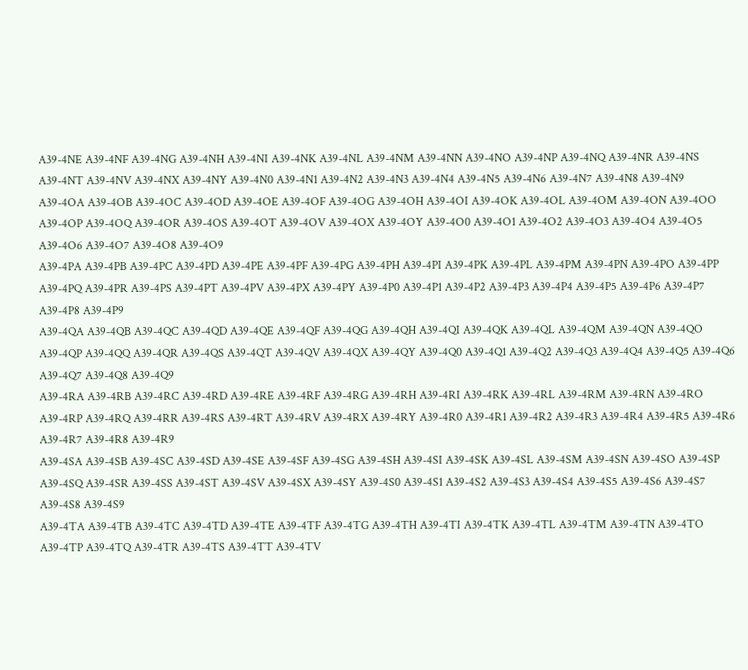A39-4NE A39-4NF A39-4NG A39-4NH A39-4NI A39-4NK A39-4NL A39-4NM A39-4NN A39-4NO A39-4NP A39-4NQ A39-4NR A39-4NS A39-4NT A39-4NV A39-4NX A39-4NY A39-4N0 A39-4N1 A39-4N2 A39-4N3 A39-4N4 A39-4N5 A39-4N6 A39-4N7 A39-4N8 A39-4N9
A39-4OA A39-4OB A39-4OC A39-4OD A39-4OE A39-4OF A39-4OG A39-4OH A39-4OI A39-4OK A39-4OL A39-4OM A39-4ON A39-4OO A39-4OP A39-4OQ A39-4OR A39-4OS A39-4OT A39-4OV A39-4OX A39-4OY A39-4O0 A39-4O1 A39-4O2 A39-4O3 A39-4O4 A39-4O5 A39-4O6 A39-4O7 A39-4O8 A39-4O9
A39-4PA A39-4PB A39-4PC A39-4PD A39-4PE A39-4PF A39-4PG A39-4PH A39-4PI A39-4PK A39-4PL A39-4PM A39-4PN A39-4PO A39-4PP A39-4PQ A39-4PR A39-4PS A39-4PT A39-4PV A39-4PX A39-4PY A39-4P0 A39-4P1 A39-4P2 A39-4P3 A39-4P4 A39-4P5 A39-4P6 A39-4P7 A39-4P8 A39-4P9
A39-4QA A39-4QB A39-4QC A39-4QD A39-4QE A39-4QF A39-4QG A39-4QH A39-4QI A39-4QK A39-4QL A39-4QM A39-4QN A39-4QO A39-4QP A39-4QQ A39-4QR A39-4QS A39-4QT A39-4QV A39-4QX A39-4QY A39-4Q0 A39-4Q1 A39-4Q2 A39-4Q3 A39-4Q4 A39-4Q5 A39-4Q6 A39-4Q7 A39-4Q8 A39-4Q9
A39-4RA A39-4RB A39-4RC A39-4RD A39-4RE A39-4RF A39-4RG A39-4RH A39-4RI A39-4RK A39-4RL A39-4RM A39-4RN A39-4RO A39-4RP A39-4RQ A39-4RR A39-4RS A39-4RT A39-4RV A39-4RX A39-4RY A39-4R0 A39-4R1 A39-4R2 A39-4R3 A39-4R4 A39-4R5 A39-4R6 A39-4R7 A39-4R8 A39-4R9
A39-4SA A39-4SB A39-4SC A39-4SD A39-4SE A39-4SF A39-4SG A39-4SH A39-4SI A39-4SK A39-4SL A39-4SM A39-4SN A39-4SO A39-4SP A39-4SQ A39-4SR A39-4SS A39-4ST A39-4SV A39-4SX A39-4SY A39-4S0 A39-4S1 A39-4S2 A39-4S3 A39-4S4 A39-4S5 A39-4S6 A39-4S7 A39-4S8 A39-4S9
A39-4TA A39-4TB A39-4TC A39-4TD A39-4TE A39-4TF A39-4TG A39-4TH A39-4TI A39-4TK A39-4TL A39-4TM A39-4TN A39-4TO A39-4TP A39-4TQ A39-4TR A39-4TS A39-4TT A39-4TV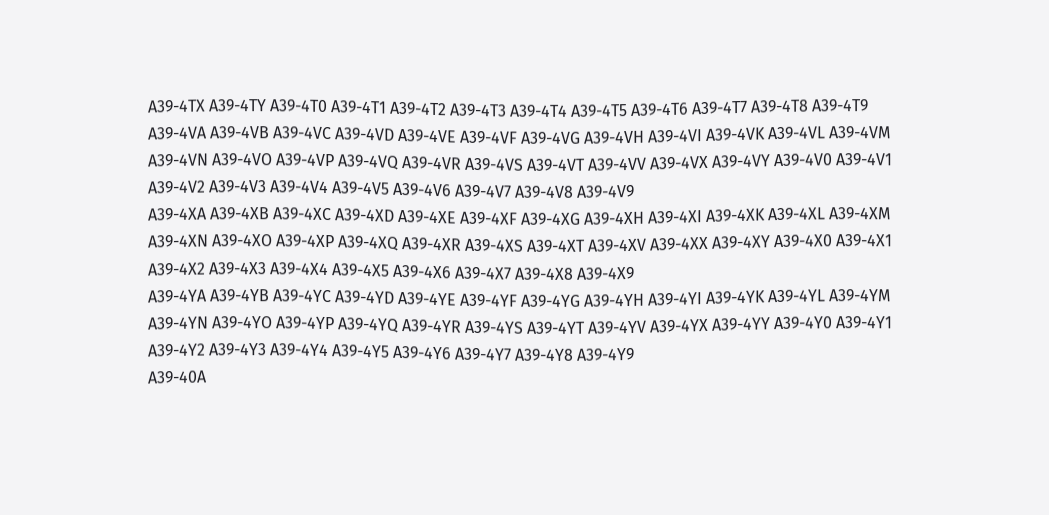A39-4TX A39-4TY A39-4T0 A39-4T1 A39-4T2 A39-4T3 A39-4T4 A39-4T5 A39-4T6 A39-4T7 A39-4T8 A39-4T9
A39-4VA A39-4VB A39-4VC A39-4VD A39-4VE A39-4VF A39-4VG A39-4VH A39-4VI A39-4VK A39-4VL A39-4VM A39-4VN A39-4VO A39-4VP A39-4VQ A39-4VR A39-4VS A39-4VT A39-4VV A39-4VX A39-4VY A39-4V0 A39-4V1 A39-4V2 A39-4V3 A39-4V4 A39-4V5 A39-4V6 A39-4V7 A39-4V8 A39-4V9
A39-4XA A39-4XB A39-4XC A39-4XD A39-4XE A39-4XF A39-4XG A39-4XH A39-4XI A39-4XK A39-4XL A39-4XM A39-4XN A39-4XO A39-4XP A39-4XQ A39-4XR A39-4XS A39-4XT A39-4XV A39-4XX A39-4XY A39-4X0 A39-4X1 A39-4X2 A39-4X3 A39-4X4 A39-4X5 A39-4X6 A39-4X7 A39-4X8 A39-4X9
A39-4YA A39-4YB A39-4YC A39-4YD A39-4YE A39-4YF A39-4YG A39-4YH A39-4YI A39-4YK A39-4YL A39-4YM A39-4YN A39-4YO A39-4YP A39-4YQ A39-4YR A39-4YS A39-4YT A39-4YV A39-4YX A39-4YY A39-4Y0 A39-4Y1 A39-4Y2 A39-4Y3 A39-4Y4 A39-4Y5 A39-4Y6 A39-4Y7 A39-4Y8 A39-4Y9
A39-40A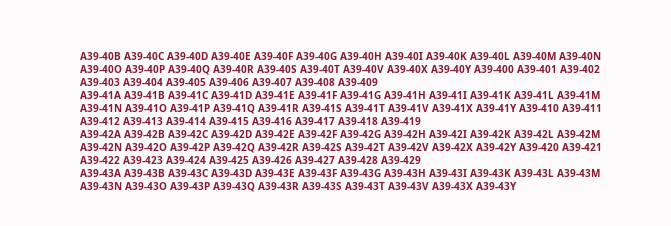A39-40B A39-40C A39-40D A39-40E A39-40F A39-40G A39-40H A39-40I A39-40K A39-40L A39-40M A39-40N A39-40O A39-40P A39-40Q A39-40R A39-40S A39-40T A39-40V A39-40X A39-40Y A39-400 A39-401 A39-402 A39-403 A39-404 A39-405 A39-406 A39-407 A39-408 A39-409
A39-41A A39-41B A39-41C A39-41D A39-41E A39-41F A39-41G A39-41H A39-41I A39-41K A39-41L A39-41M A39-41N A39-41O A39-41P A39-41Q A39-41R A39-41S A39-41T A39-41V A39-41X A39-41Y A39-410 A39-411 A39-412 A39-413 A39-414 A39-415 A39-416 A39-417 A39-418 A39-419
A39-42A A39-42B A39-42C A39-42D A39-42E A39-42F A39-42G A39-42H A39-42I A39-42K A39-42L A39-42M A39-42N A39-42O A39-42P A39-42Q A39-42R A39-42S A39-42T A39-42V A39-42X A39-42Y A39-420 A39-421 A39-422 A39-423 A39-424 A39-425 A39-426 A39-427 A39-428 A39-429
A39-43A A39-43B A39-43C A39-43D A39-43E A39-43F A39-43G A39-43H A39-43I A39-43K A39-43L A39-43M A39-43N A39-43O A39-43P A39-43Q A39-43R A39-43S A39-43T A39-43V A39-43X A39-43Y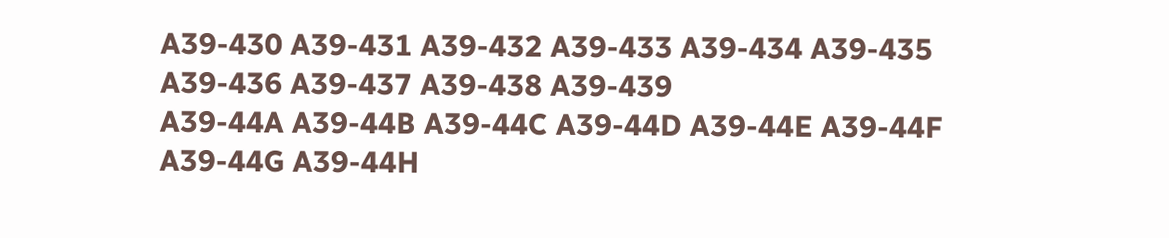A39-430 A39-431 A39-432 A39-433 A39-434 A39-435 A39-436 A39-437 A39-438 A39-439
A39-44A A39-44B A39-44C A39-44D A39-44E A39-44F A39-44G A39-44H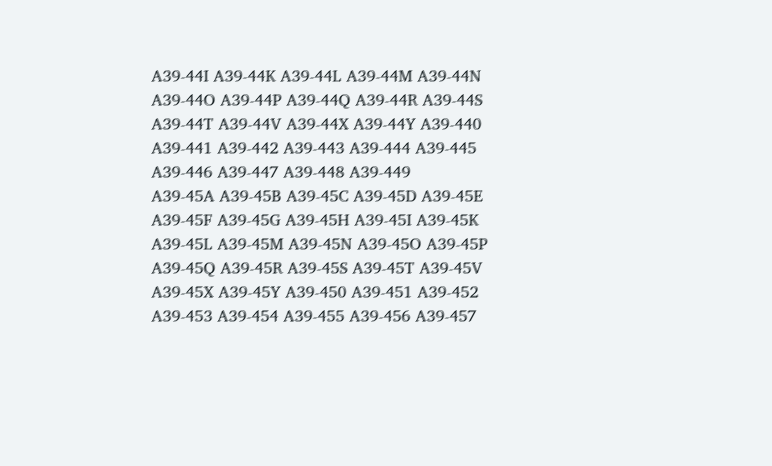A39-44I A39-44K A39-44L A39-44M A39-44N A39-44O A39-44P A39-44Q A39-44R A39-44S A39-44T A39-44V A39-44X A39-44Y A39-440 A39-441 A39-442 A39-443 A39-444 A39-445 A39-446 A39-447 A39-448 A39-449
A39-45A A39-45B A39-45C A39-45D A39-45E A39-45F A39-45G A39-45H A39-45I A39-45K A39-45L A39-45M A39-45N A39-45O A39-45P A39-45Q A39-45R A39-45S A39-45T A39-45V A39-45X A39-45Y A39-450 A39-451 A39-452 A39-453 A39-454 A39-455 A39-456 A39-457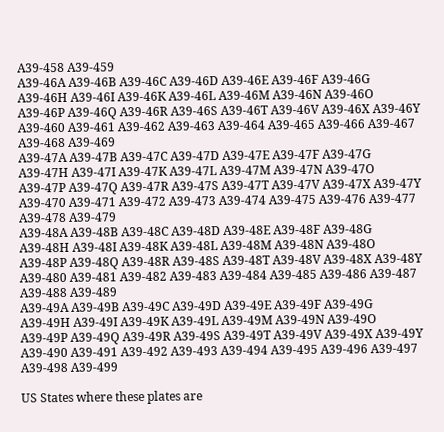A39-458 A39-459
A39-46A A39-46B A39-46C A39-46D A39-46E A39-46F A39-46G A39-46H A39-46I A39-46K A39-46L A39-46M A39-46N A39-46O A39-46P A39-46Q A39-46R A39-46S A39-46T A39-46V A39-46X A39-46Y A39-460 A39-461 A39-462 A39-463 A39-464 A39-465 A39-466 A39-467 A39-468 A39-469
A39-47A A39-47B A39-47C A39-47D A39-47E A39-47F A39-47G A39-47H A39-47I A39-47K A39-47L A39-47M A39-47N A39-47O A39-47P A39-47Q A39-47R A39-47S A39-47T A39-47V A39-47X A39-47Y A39-470 A39-471 A39-472 A39-473 A39-474 A39-475 A39-476 A39-477 A39-478 A39-479
A39-48A A39-48B A39-48C A39-48D A39-48E A39-48F A39-48G A39-48H A39-48I A39-48K A39-48L A39-48M A39-48N A39-48O A39-48P A39-48Q A39-48R A39-48S A39-48T A39-48V A39-48X A39-48Y A39-480 A39-481 A39-482 A39-483 A39-484 A39-485 A39-486 A39-487 A39-488 A39-489
A39-49A A39-49B A39-49C A39-49D A39-49E A39-49F A39-49G A39-49H A39-49I A39-49K A39-49L A39-49M A39-49N A39-49O A39-49P A39-49Q A39-49R A39-49S A39-49T A39-49V A39-49X A39-49Y A39-490 A39-491 A39-492 A39-493 A39-494 A39-495 A39-496 A39-497 A39-498 A39-499

US States where these plates are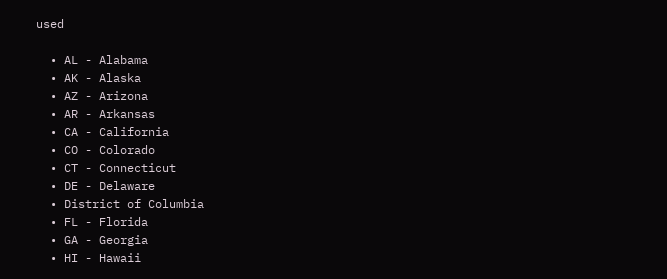used

  • AL - Alabama
  • AK - Alaska
  • AZ - Arizona
  • AR - Arkansas
  • CA - California
  • CO - Colorado
  • CT - Connecticut
  • DE - Delaware
  • District of Columbia
  • FL - Florida
  • GA - Georgia
  • HI - Hawaii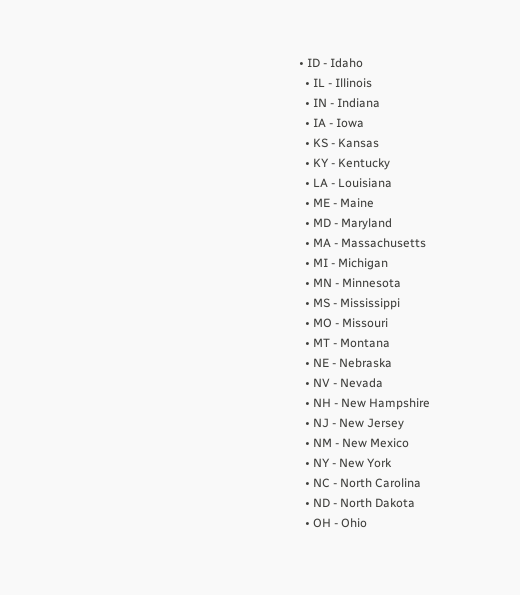• ID - Idaho
  • IL - Illinois
  • IN - Indiana
  • IA - Iowa
  • KS - Kansas
  • KY - Kentucky
  • LA - Louisiana
  • ME - Maine
  • MD - Maryland
  • MA - Massachusetts
  • MI - Michigan
  • MN - Minnesota
  • MS - Mississippi
  • MO - Missouri
  • MT - Montana
  • NE - Nebraska
  • NV - Nevada
  • NH - New Hampshire
  • NJ - New Jersey
  • NM - New Mexico
  • NY - New York
  • NC - North Carolina
  • ND - North Dakota
  • OH - Ohio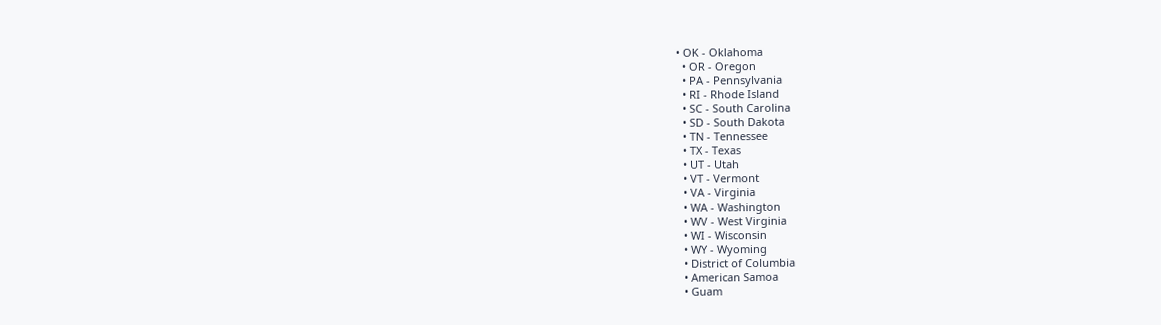• OK - Oklahoma
  • OR - Oregon
  • PA - Pennsylvania
  • RI - Rhode Island
  • SC - South Carolina
  • SD - South Dakota
  • TN - Tennessee
  • TX - Texas
  • UT - Utah
  • VT - Vermont
  • VA - Virginia
  • WA - Washington
  • WV - West Virginia
  • WI - Wisconsin
  • WY - Wyoming
  • District of Columbia
  • American Samoa
  • Guam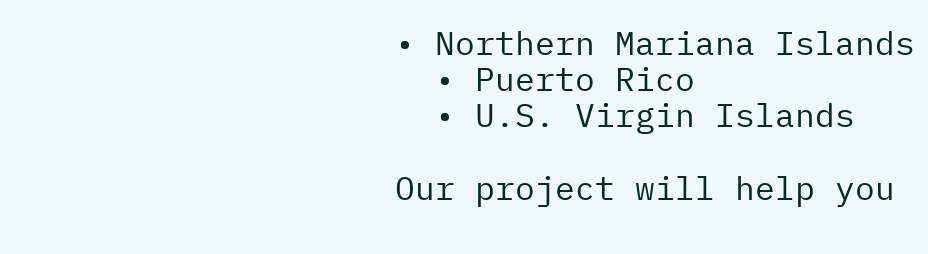• Northern Mariana Islands
  • Puerto Rico
  • U.S. Virgin Islands

Our project will help you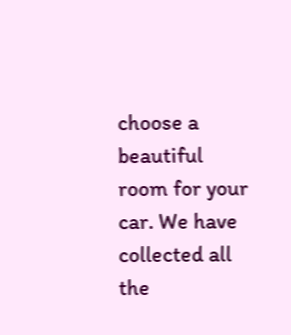choose a beautiful room for your car. We have collected all the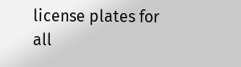license plates for all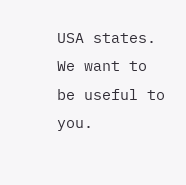USA states. We want to be useful to you.